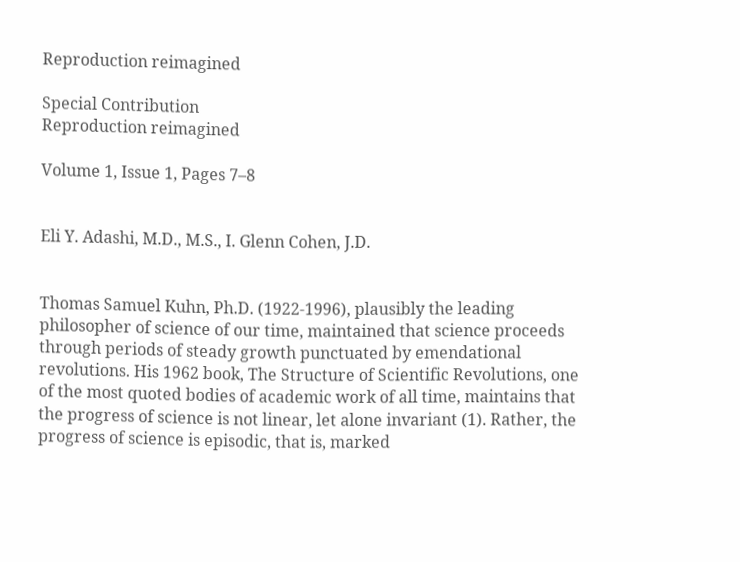Reproduction reimagined

Special Contribution
Reproduction reimagined

Volume 1, Issue 1, Pages 7–8


Eli Y. Adashi, M.D., M.S., I. Glenn Cohen, J.D.


Thomas Samuel Kuhn, Ph.D. (1922-1996), plausibly the leading philosopher of science of our time, maintained that science proceeds through periods of steady growth punctuated by emendational revolutions. His 1962 book, The Structure of Scientific Revolutions, one of the most quoted bodies of academic work of all time, maintains that the progress of science is not linear, let alone invariant (1). Rather, the progress of science is episodic, that is, marked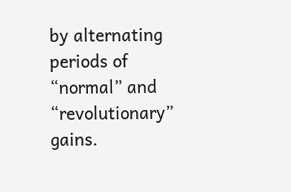by alternating periods of “normal” and “revolutionary” gains.